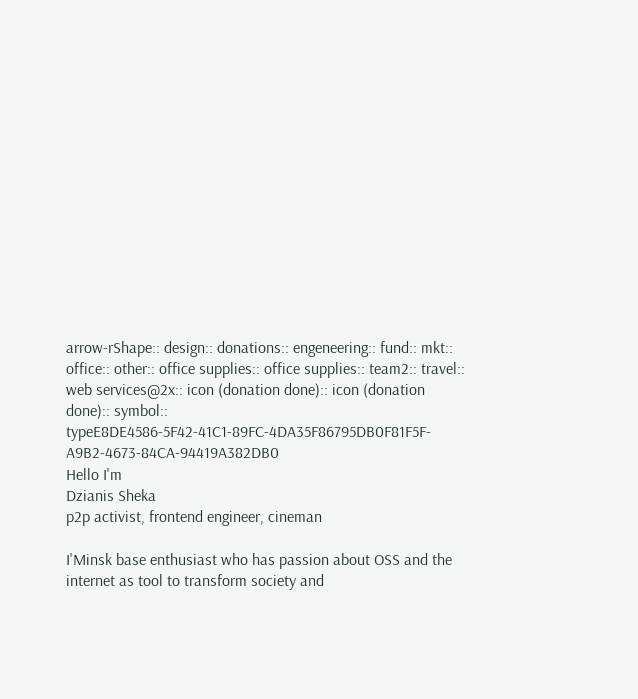arrow-rShape:: design:: donations:: engeneering:: fund:: mkt:: office:: other:: office supplies:: office supplies:: team2:: travel:: web services@2x:: icon (donation done):: icon (donation done):: symbol:: typeE8DE4586-5F42-41C1-89FC-4DA35F86795DB0F81F5F-A9B2-4673-84CA-94419A382DB0
Hello I'm
Dzianis Sheka
p2p activist, frontend engineer, cineman

I'Minsk base enthusiast who has passion about OSS and the internet as tool to transform society and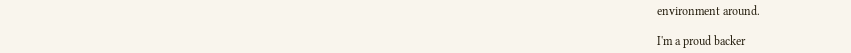environment around.

I'm a proud backer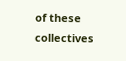of these collectives